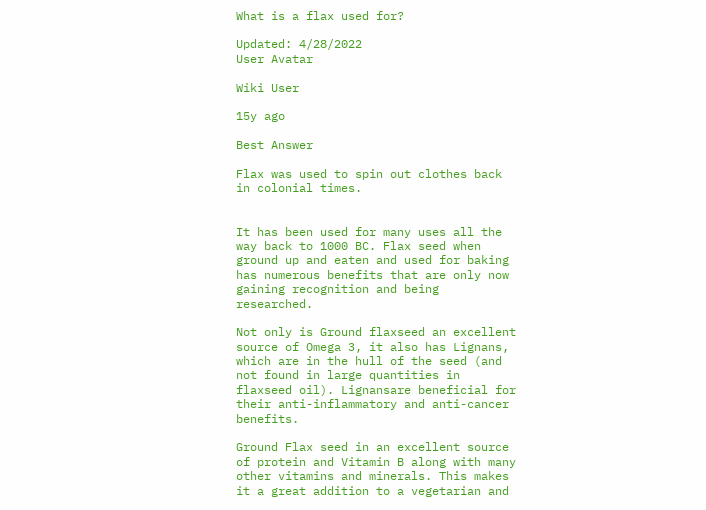What is a flax used for?

Updated: 4/28/2022
User Avatar

Wiki User

15y ago

Best Answer

Flax was used to spin out clothes back in colonial times.


It has been used for many uses all the way back to 1000 BC. Flax seed when ground up and eaten and used for baking has numerous benefits that are only now gaining recognition and being researched.

Not only is Ground flaxseed an excellent source of Omega 3, it also has Lignans, which are in the hull of the seed (and not found in large quantities in flaxseed oil). Lignansare beneficial for their anti-inflammatory and anti-cancer benefits.

Ground Flax seed in an excellent source of protein and Vitamin B along with many other vitamins and minerals. This makes it a great addition to a vegetarian and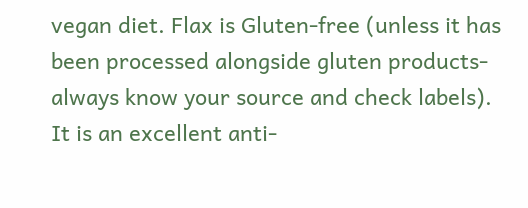vegan diet. Flax is Gluten-free (unless it has been processed alongside gluten products-always know your source and check labels). It is an excellent anti-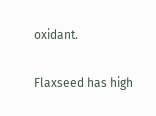oxidant.

Flaxseed has high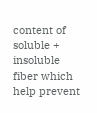content of soluble + insoluble fiber which help prevent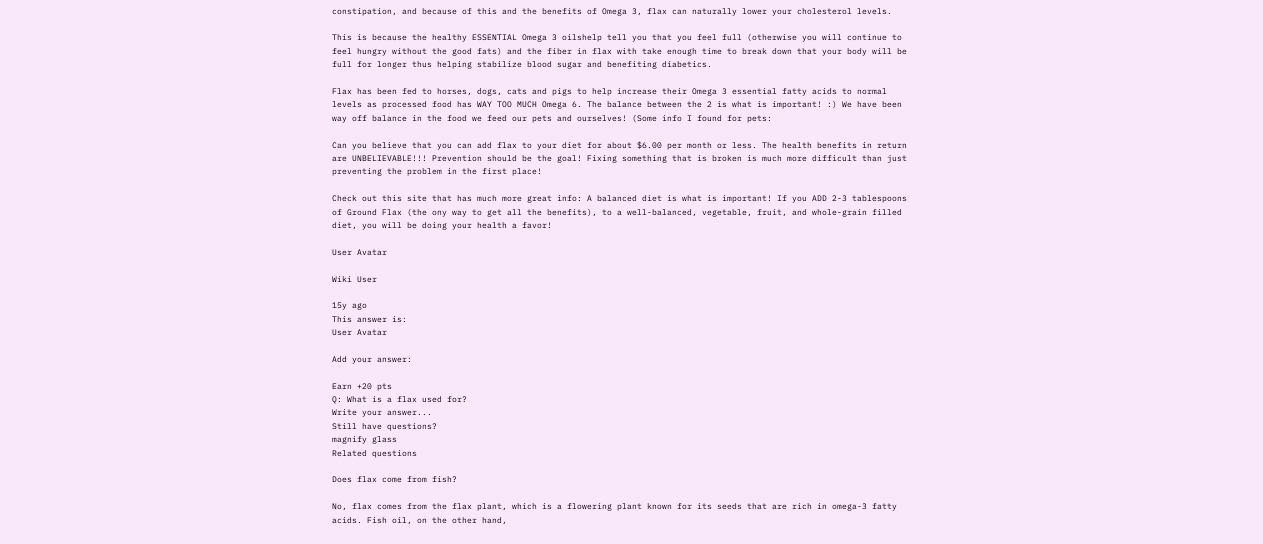constipation, and because of this and the benefits of Omega 3, flax can naturally lower your cholesterol levels.

This is because the healthy ESSENTIAL Omega 3 oilshelp tell you that you feel full (otherwise you will continue to feel hungry without the good fats) and the fiber in flax with take enough time to break down that your body will be full for longer thus helping stabilize blood sugar and benefiting diabetics.

Flax has been fed to horses, dogs, cats and pigs to help increase their Omega 3 essential fatty acids to normal levels as processed food has WAY TOO MUCH Omega 6. The balance between the 2 is what is important! :) We have been way off balance in the food we feed our pets and ourselves! (Some info I found for pets:

Can you believe that you can add flax to your diet for about $6.00 per month or less. The health benefits in return are UNBELIEVABLE!!! Prevention should be the goal! Fixing something that is broken is much more difficult than just preventing the problem in the first place!

Check out this site that has much more great info: A balanced diet is what is important! If you ADD 2-3 tablespoons of Ground Flax (the ony way to get all the benefits), to a well-balanced, vegetable, fruit, and whole-grain filled diet, you will be doing your health a favor!

User Avatar

Wiki User

15y ago
This answer is:
User Avatar

Add your answer:

Earn +20 pts
Q: What is a flax used for?
Write your answer...
Still have questions?
magnify glass
Related questions

Does flax come from fish?

No, flax comes from the flax plant, which is a flowering plant known for its seeds that are rich in omega-3 fatty acids. Fish oil, on the other hand,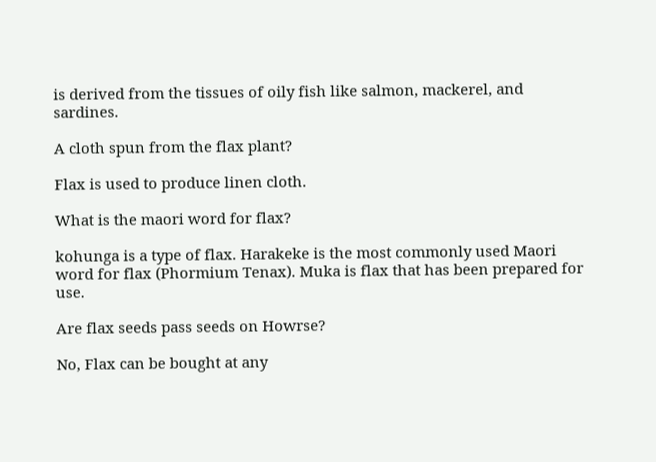is derived from the tissues of oily fish like salmon, mackerel, and sardines.

A cloth spun from the flax plant?

Flax is used to produce linen cloth.

What is the maori word for flax?

kohunga is a type of flax. Harakeke is the most commonly used Maori word for flax (Phormium Tenax). Muka is flax that has been prepared for use.

Are flax seeds pass seeds on Howrse?

No, Flax can be bought at any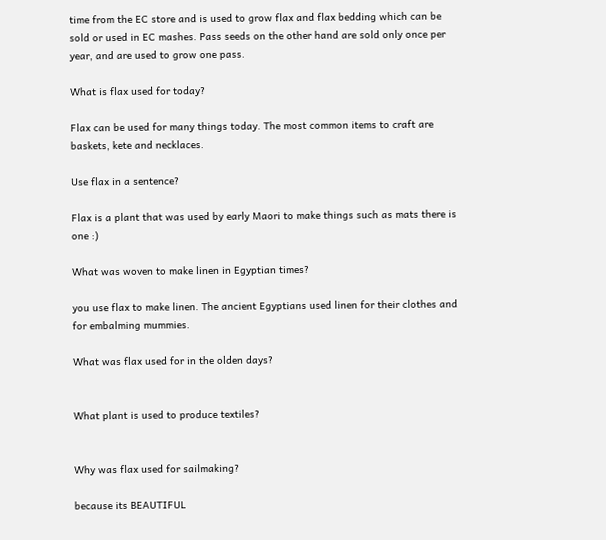time from the EC store and is used to grow flax and flax bedding which can be sold or used in EC mashes. Pass seeds on the other hand are sold only once per year, and are used to grow one pass.

What is flax used for today?

Flax can be used for many things today. The most common items to craft are baskets, kete and necklaces.

Use flax in a sentence?

Flax is a plant that was used by early Maori to make things such as mats there is one :)

What was woven to make linen in Egyptian times?

you use flax to make linen. The ancient Egyptians used linen for their clothes and for embalming mummies.

What was flax used for in the olden days?


What plant is used to produce textiles?


Why was flax used for sailmaking?

because its BEAUTIFUL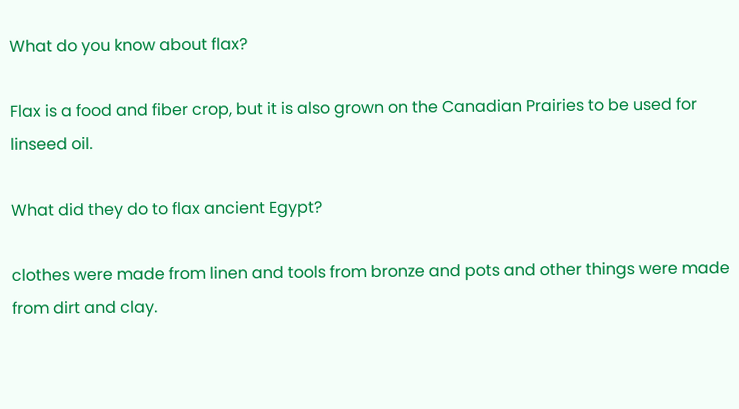What do you know about flax?

Flax is a food and fiber crop, but it is also grown on the Canadian Prairies to be used for linseed oil.

What did they do to flax ancient Egypt?

clothes were made from linen and tools from bronze and pots and other things were made from dirt and clay.